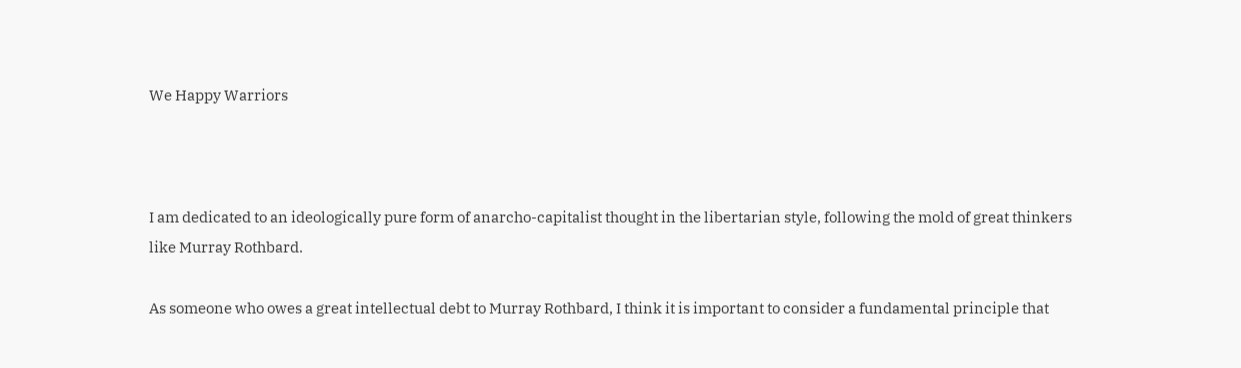We Happy Warriors



I am dedicated to an ideologically pure form of anarcho-capitalist thought in the libertarian style, following the mold of great thinkers like Murray Rothbard.

As someone who owes a great intellectual debt to Murray Rothbard, I think it is important to consider a fundamental principle that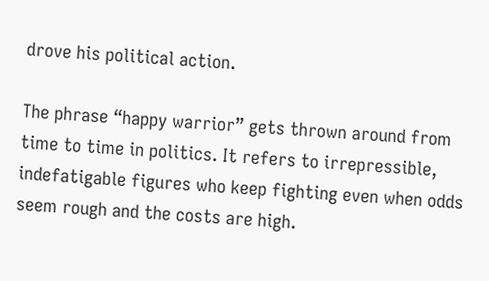drove his political action.

The phrase “happy warrior” gets thrown around from time to time in politics. It refers to irrepressible, indefatigable figures who keep fighting even when odds seem rough and the costs are high.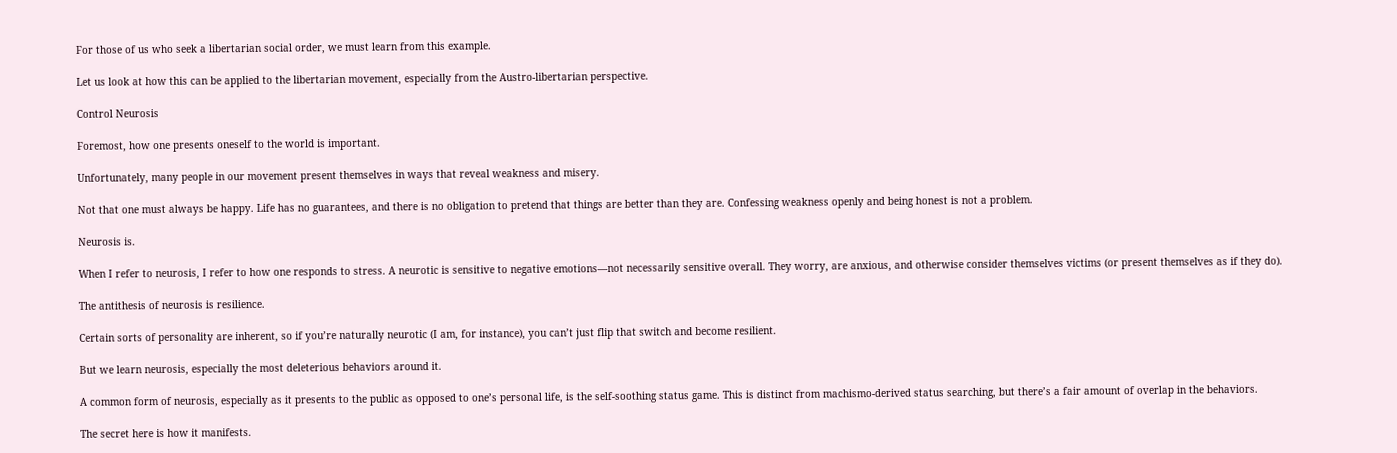For those of us who seek a libertarian social order, we must learn from this example.

Let us look at how this can be applied to the libertarian movement, especially from the Austro-libertarian perspective.

Control Neurosis

Foremost, how one presents oneself to the world is important.

Unfortunately, many people in our movement present themselves in ways that reveal weakness and misery.

Not that one must always be happy. Life has no guarantees, and there is no obligation to pretend that things are better than they are. Confessing weakness openly and being honest is not a problem.

Neurosis is.

When I refer to neurosis, I refer to how one responds to stress. A neurotic is sensitive to negative emotions—not necessarily sensitive overall. They worry, are anxious, and otherwise consider themselves victims (or present themselves as if they do).

The antithesis of neurosis is resilience.

Certain sorts of personality are inherent, so if you’re naturally neurotic (I am, for instance), you can’t just flip that switch and become resilient.

But we learn neurosis, especially the most deleterious behaviors around it.

A common form of neurosis, especially as it presents to the public as opposed to one’s personal life, is the self-soothing status game. This is distinct from machismo-derived status searching, but there’s a fair amount of overlap in the behaviors.

The secret here is how it manifests.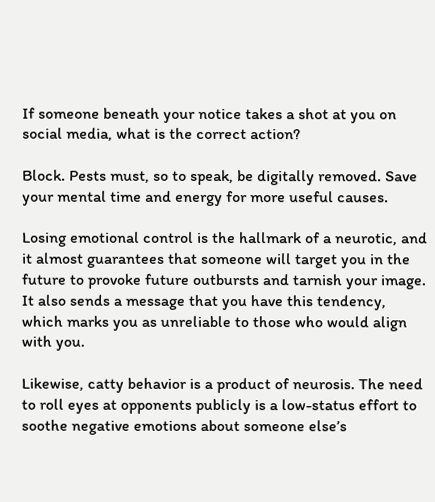If someone beneath your notice takes a shot at you on social media, what is the correct action?

Block. Pests must, so to speak, be digitally removed. Save your mental time and energy for more useful causes.

Losing emotional control is the hallmark of a neurotic, and it almost guarantees that someone will target you in the future to provoke future outbursts and tarnish your image. It also sends a message that you have this tendency, which marks you as unreliable to those who would align with you.

Likewise, catty behavior is a product of neurosis. The need to roll eyes at opponents publicly is a low-status effort to soothe negative emotions about someone else’s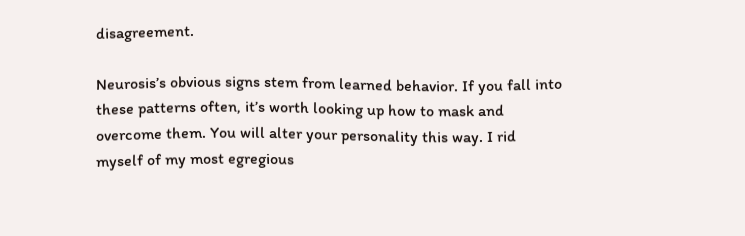disagreement.

Neurosis’s obvious signs stem from learned behavior. If you fall into these patterns often, it’s worth looking up how to mask and overcome them. You will alter your personality this way. I rid myself of my most egregious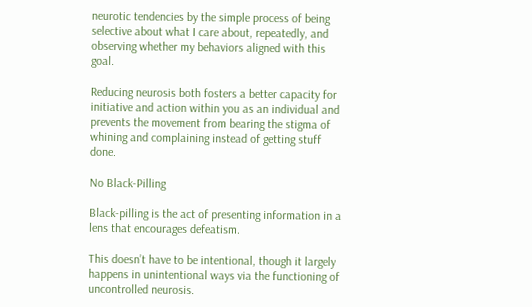neurotic tendencies by the simple process of being selective about what I care about, repeatedly, and observing whether my behaviors aligned with this goal.

Reducing neurosis both fosters a better capacity for initiative and action within you as an individual and prevents the movement from bearing the stigma of whining and complaining instead of getting stuff done.

No Black-Pilling

Black-pilling is the act of presenting information in a lens that encourages defeatism.

This doesn’t have to be intentional, though it largely happens in unintentional ways via the functioning of uncontrolled neurosis.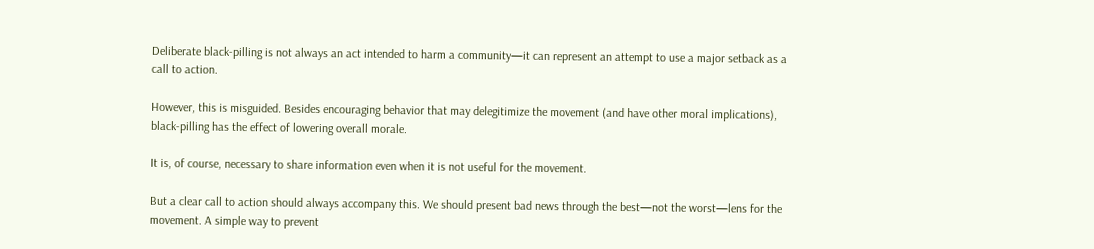Deliberate black-pilling is not always an act intended to harm a community—it can represent an attempt to use a major setback as a call to action.

However, this is misguided. Besides encouraging behavior that may delegitimize the movement (and have other moral implications), black-pilling has the effect of lowering overall morale.

It is, of course, necessary to share information even when it is not useful for the movement.

But a clear call to action should always accompany this. We should present bad news through the best—not the worst—lens for the movement. A simple way to prevent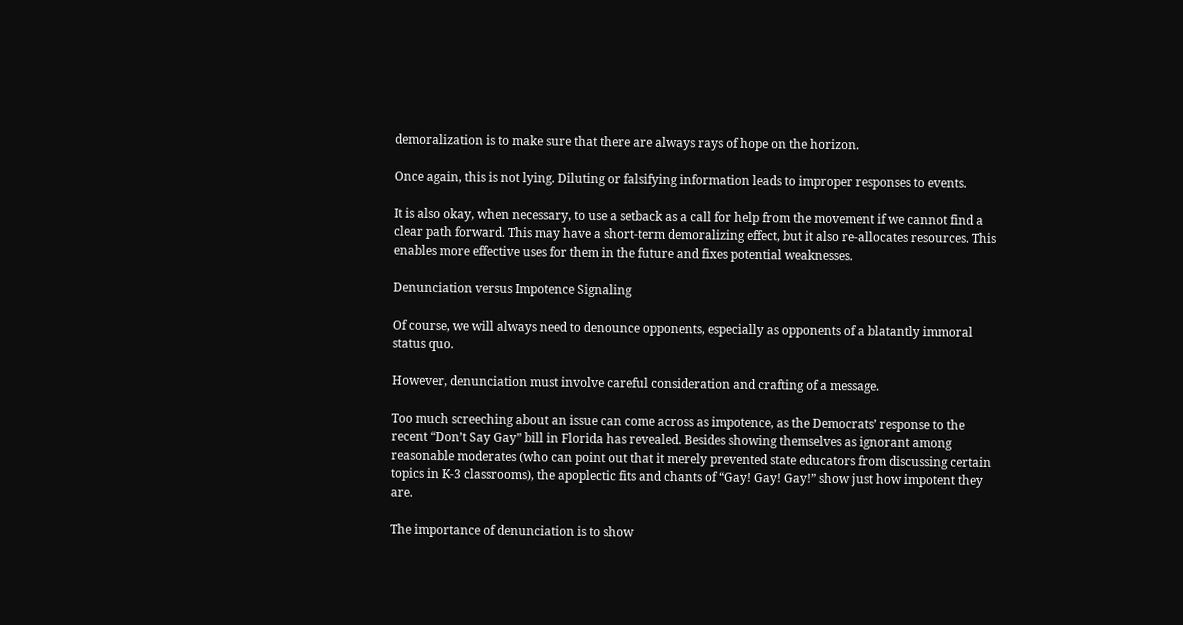demoralization is to make sure that there are always rays of hope on the horizon.

Once again, this is not lying. Diluting or falsifying information leads to improper responses to events.

It is also okay, when necessary, to use a setback as a call for help from the movement if we cannot find a clear path forward. This may have a short-term demoralizing effect, but it also re-allocates resources. This enables more effective uses for them in the future and fixes potential weaknesses.

Denunciation versus Impotence Signaling

Of course, we will always need to denounce opponents, especially as opponents of a blatantly immoral status quo.

However, denunciation must involve careful consideration and crafting of a message.

Too much screeching about an issue can come across as impotence, as the Democrats’ response to the recent “Don’t Say Gay” bill in Florida has revealed. Besides showing themselves as ignorant among reasonable moderates (who can point out that it merely prevented state educators from discussing certain topics in K-3 classrooms), the apoplectic fits and chants of “Gay! Gay! Gay!” show just how impotent they are.

The importance of denunciation is to show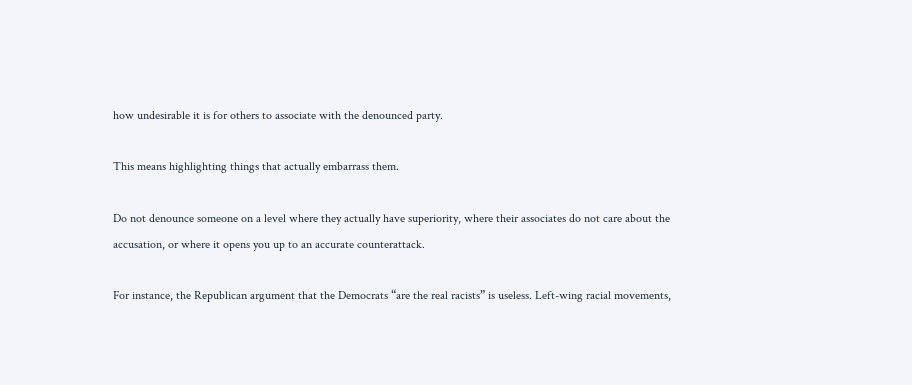how undesirable it is for others to associate with the denounced party.

This means highlighting things that actually embarrass them.

Do not denounce someone on a level where they actually have superiority, where their associates do not care about the accusation, or where it opens you up to an accurate counterattack.

For instance, the Republican argument that the Democrats “are the real racists” is useless. Left-wing racial movements,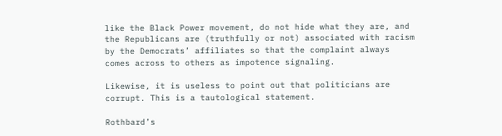like the Black Power movement, do not hide what they are, and the Republicans are (truthfully or not) associated with racism by the Democrats’ affiliates so that the complaint always comes across to others as impotence signaling.

Likewise, it is useless to point out that politicians are corrupt. This is a tautological statement.

Rothbard’s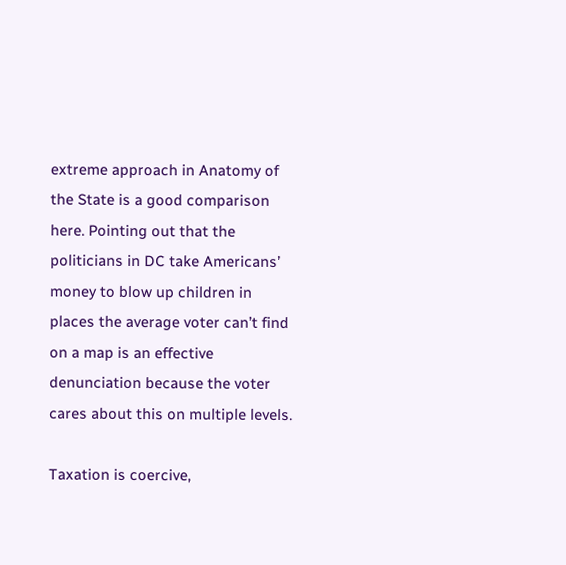extreme approach in Anatomy of the State is a good comparison here. Pointing out that the politicians in DC take Americans’ money to blow up children in places the average voter can’t find on a map is an effective denunciation because the voter cares about this on multiple levels.

Taxation is coercive,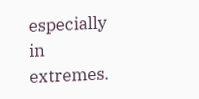especially in extremes.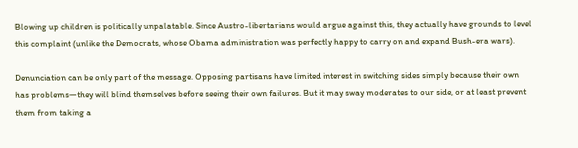Blowing up children is politically unpalatable. Since Austro-libertarians would argue against this, they actually have grounds to level this complaint (unlike the Democrats, whose Obama administration was perfectly happy to carry on and expand Bush-era wars).

Denunciation can be only part of the message. Opposing partisans have limited interest in switching sides simply because their own has problems—they will blind themselves before seeing their own failures. But it may sway moderates to our side, or at least prevent them from taking a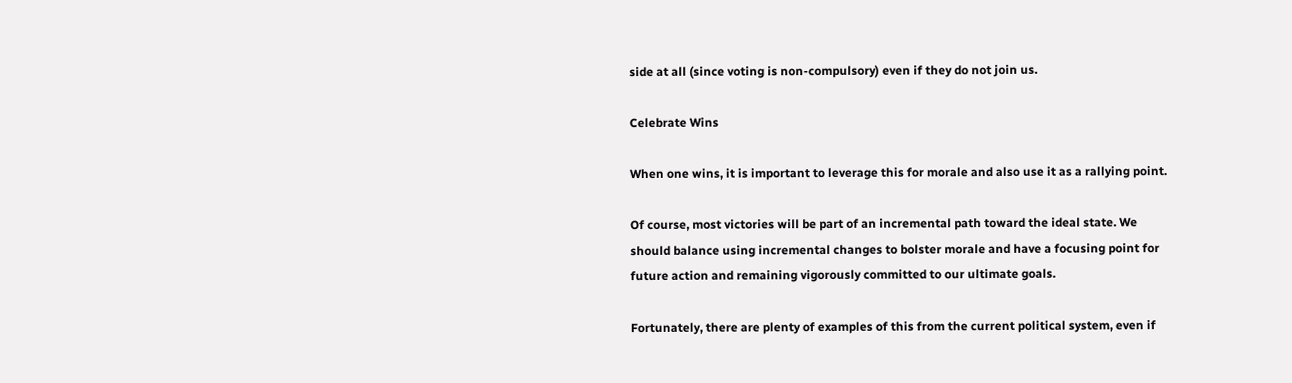side at all (since voting is non-compulsory) even if they do not join us.

Celebrate Wins

When one wins, it is important to leverage this for morale and also use it as a rallying point.

Of course, most victories will be part of an incremental path toward the ideal state. We should balance using incremental changes to bolster morale and have a focusing point for future action and remaining vigorously committed to our ultimate goals.

Fortunately, there are plenty of examples of this from the current political system, even if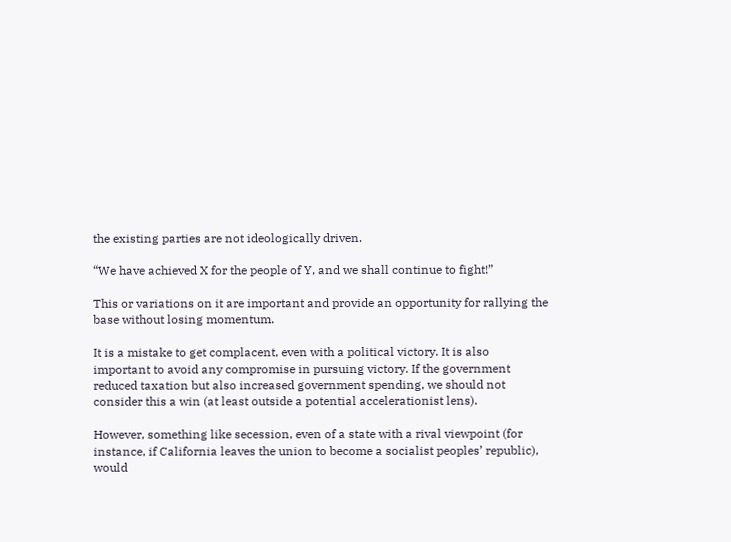the existing parties are not ideologically driven.

“We have achieved X for the people of Y, and we shall continue to fight!”

This or variations on it are important and provide an opportunity for rallying the base without losing momentum.

It is a mistake to get complacent, even with a political victory. It is also important to avoid any compromise in pursuing victory. If the government reduced taxation but also increased government spending, we should not consider this a win (at least outside a potential accelerationist lens).

However, something like secession, even of a state with a rival viewpoint (for instance, if California leaves the union to become a socialist peoples’ republic), would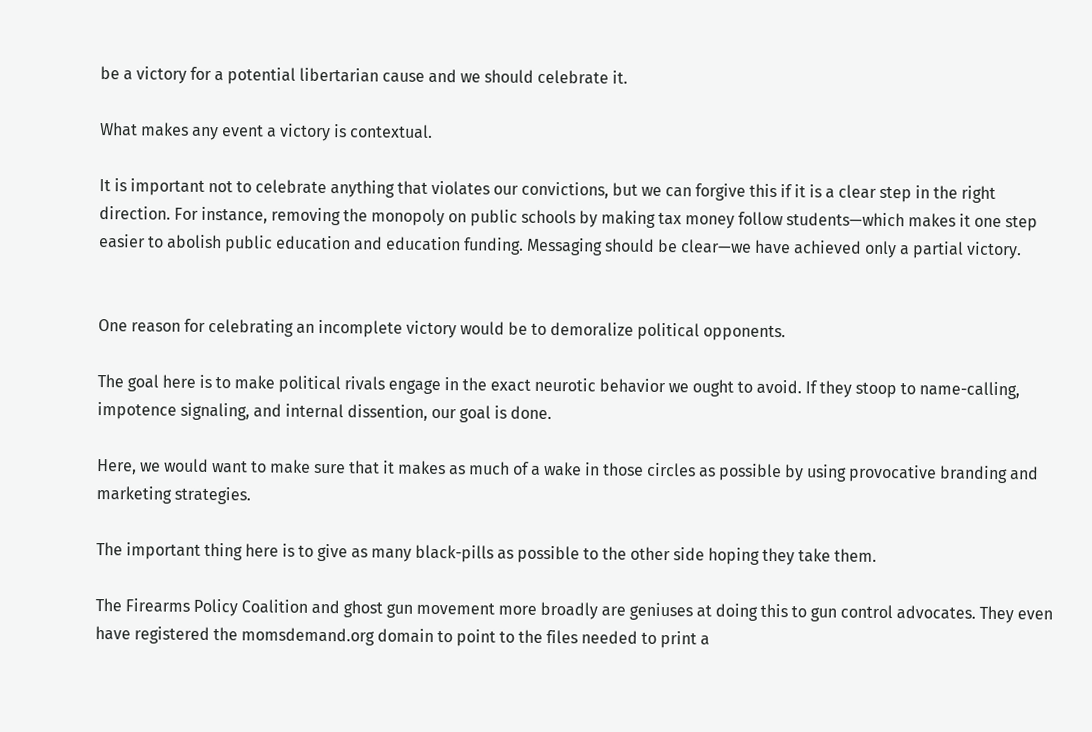be a victory for a potential libertarian cause and we should celebrate it.

What makes any event a victory is contextual.

It is important not to celebrate anything that violates our convictions, but we can forgive this if it is a clear step in the right direction. For instance, removing the monopoly on public schools by making tax money follow students—which makes it one step easier to abolish public education and education funding. Messaging should be clear—we have achieved only a partial victory.


One reason for celebrating an incomplete victory would be to demoralize political opponents.

The goal here is to make political rivals engage in the exact neurotic behavior we ought to avoid. If they stoop to name-calling, impotence signaling, and internal dissention, our goal is done.

Here, we would want to make sure that it makes as much of a wake in those circles as possible by using provocative branding and marketing strategies.

The important thing here is to give as many black-pills as possible to the other side hoping they take them.

The Firearms Policy Coalition and ghost gun movement more broadly are geniuses at doing this to gun control advocates. They even have registered the momsdemand.org domain to point to the files needed to print a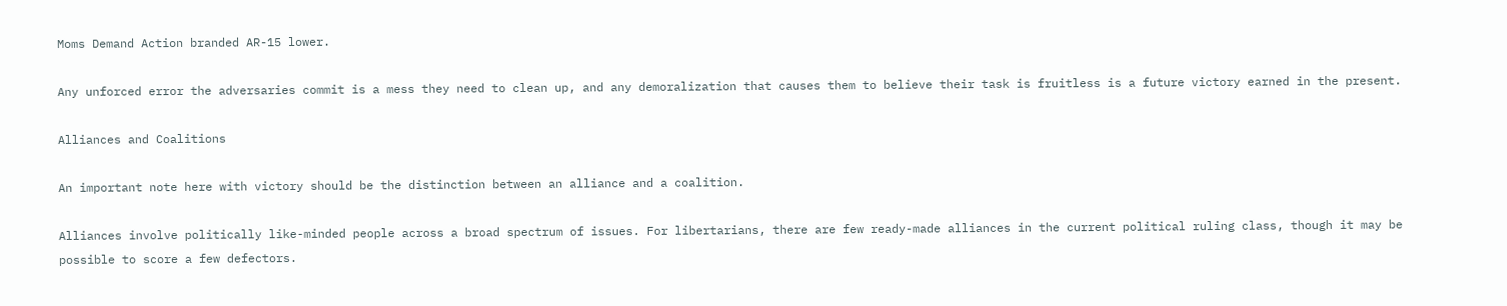Moms Demand Action branded AR-15 lower.

Any unforced error the adversaries commit is a mess they need to clean up, and any demoralization that causes them to believe their task is fruitless is a future victory earned in the present.

Alliances and Coalitions

An important note here with victory should be the distinction between an alliance and a coalition.

Alliances involve politically like-minded people across a broad spectrum of issues. For libertarians, there are few ready-made alliances in the current political ruling class, though it may be possible to score a few defectors.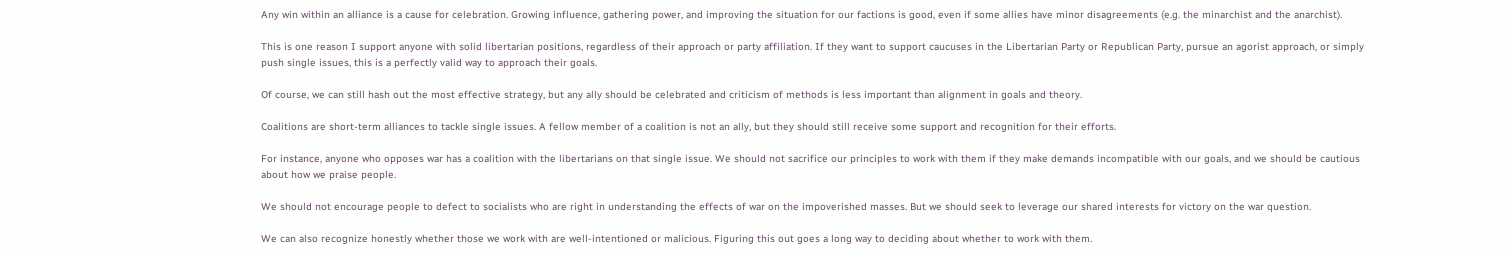Any win within an alliance is a cause for celebration. Growing influence, gathering power, and improving the situation for our factions is good, even if some allies have minor disagreements (e.g. the minarchist and the anarchist).

This is one reason I support anyone with solid libertarian positions, regardless of their approach or party affiliation. If they want to support caucuses in the Libertarian Party or Republican Party, pursue an agorist approach, or simply push single issues, this is a perfectly valid way to approach their goals.

Of course, we can still hash out the most effective strategy, but any ally should be celebrated and criticism of methods is less important than alignment in goals and theory.

Coalitions are short-term alliances to tackle single issues. A fellow member of a coalition is not an ally, but they should still receive some support and recognition for their efforts.

For instance, anyone who opposes war has a coalition with the libertarians on that single issue. We should not sacrifice our principles to work with them if they make demands incompatible with our goals, and we should be cautious about how we praise people.

We should not encourage people to defect to socialists who are right in understanding the effects of war on the impoverished masses. But we should seek to leverage our shared interests for victory on the war question.

We can also recognize honestly whether those we work with are well-intentioned or malicious. Figuring this out goes a long way to deciding about whether to work with them.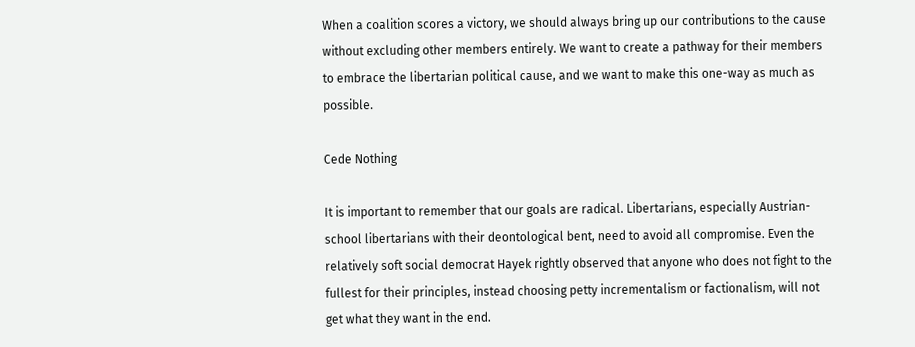When a coalition scores a victory, we should always bring up our contributions to the cause without excluding other members entirely. We want to create a pathway for their members to embrace the libertarian political cause, and we want to make this one-way as much as possible.

Cede Nothing

It is important to remember that our goals are radical. Libertarians, especially Austrian-school libertarians with their deontological bent, need to avoid all compromise. Even the relatively soft social democrat Hayek rightly observed that anyone who does not fight to the fullest for their principles, instead choosing petty incrementalism or factionalism, will not get what they want in the end.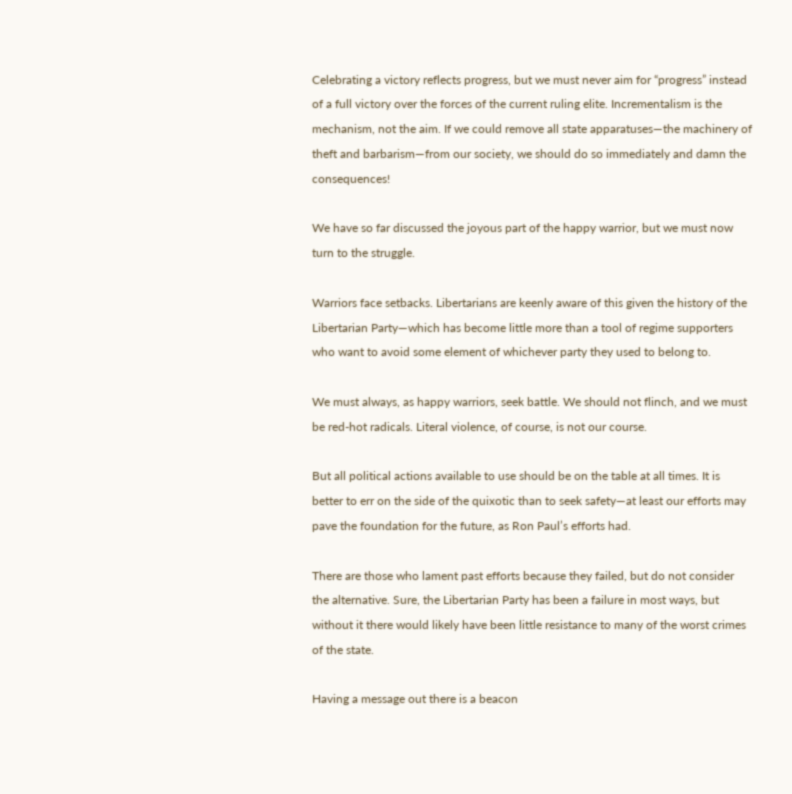Celebrating a victory reflects progress, but we must never aim for “progress” instead of a full victory over the forces of the current ruling elite. Incrementalism is the mechanism, not the aim. If we could remove all state apparatuses—the machinery of theft and barbarism—from our society, we should do so immediately and damn the consequences!

We have so far discussed the joyous part of the happy warrior, but we must now turn to the struggle.

Warriors face setbacks. Libertarians are keenly aware of this given the history of the Libertarian Party—which has become little more than a tool of regime supporters who want to avoid some element of whichever party they used to belong to.

We must always, as happy warriors, seek battle. We should not flinch, and we must be red-hot radicals. Literal violence, of course, is not our course.

But all political actions available to use should be on the table at all times. It is better to err on the side of the quixotic than to seek safety—at least our efforts may pave the foundation for the future, as Ron Paul’s efforts had.

There are those who lament past efforts because they failed, but do not consider the alternative. Sure, the Libertarian Party has been a failure in most ways, but without it there would likely have been little resistance to many of the worst crimes of the state.

Having a message out there is a beacon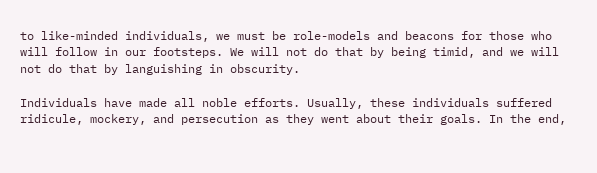to like-minded individuals, we must be role-models and beacons for those who will follow in our footsteps. We will not do that by being timid, and we will not do that by languishing in obscurity.

Individuals have made all noble efforts. Usually, these individuals suffered ridicule, mockery, and persecution as they went about their goals. In the end,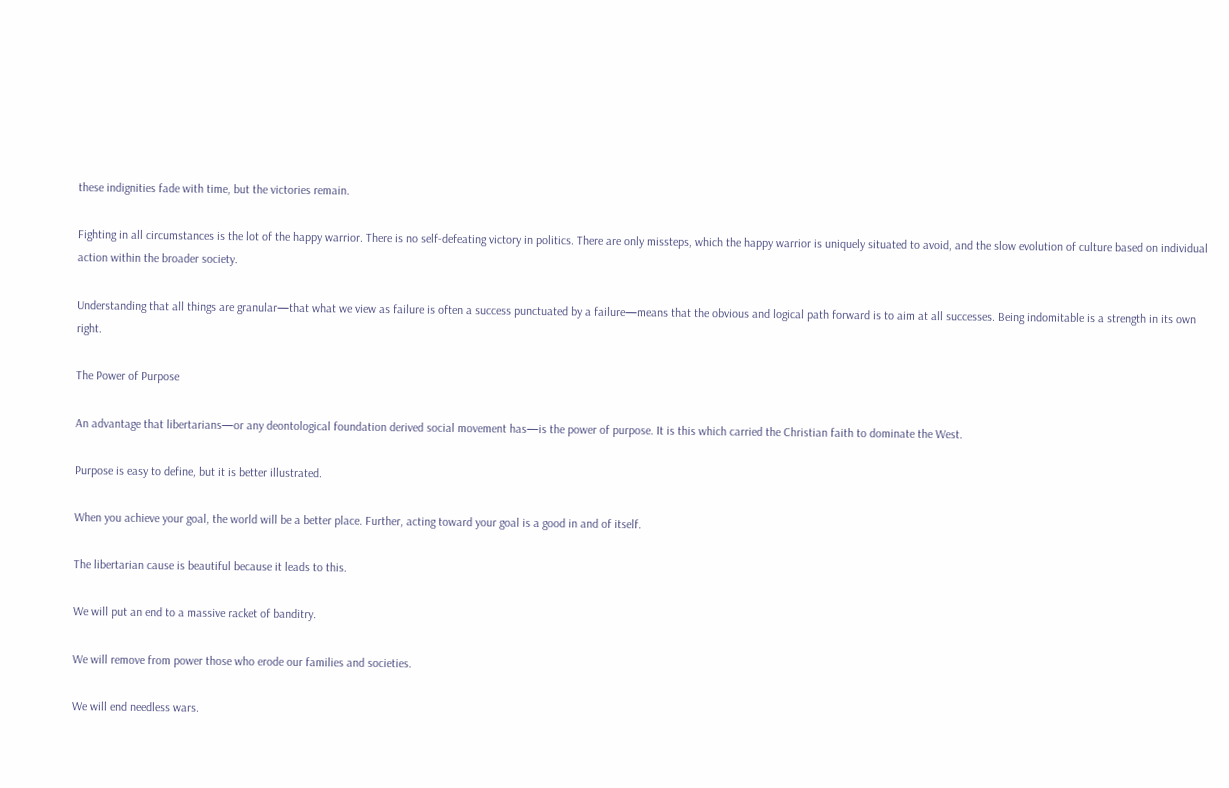these indignities fade with time, but the victories remain.

Fighting in all circumstances is the lot of the happy warrior. There is no self-defeating victory in politics. There are only missteps, which the happy warrior is uniquely situated to avoid, and the slow evolution of culture based on individual action within the broader society.

Understanding that all things are granular—that what we view as failure is often a success punctuated by a failure—means that the obvious and logical path forward is to aim at all successes. Being indomitable is a strength in its own right.

The Power of Purpose

An advantage that libertarians—or any deontological foundation derived social movement has—is the power of purpose. It is this which carried the Christian faith to dominate the West.

Purpose is easy to define, but it is better illustrated.

When you achieve your goal, the world will be a better place. Further, acting toward your goal is a good in and of itself.

The libertarian cause is beautiful because it leads to this.

We will put an end to a massive racket of banditry.

We will remove from power those who erode our families and societies.

We will end needless wars.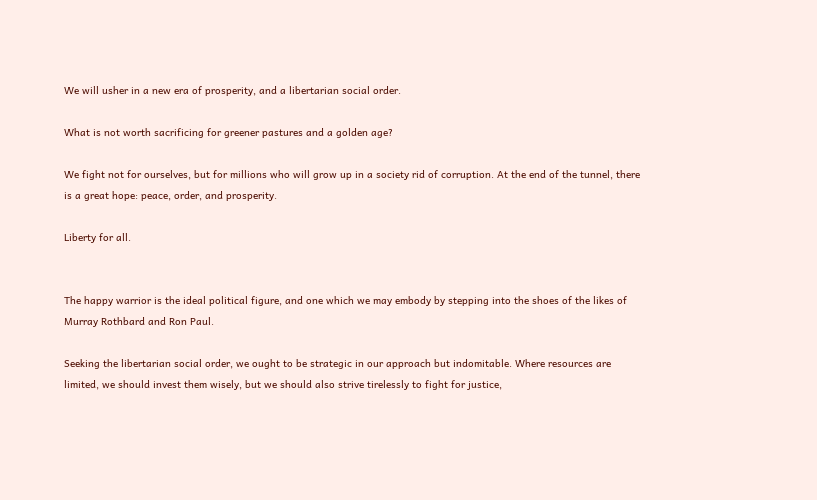We will usher in a new era of prosperity, and a libertarian social order.

What is not worth sacrificing for greener pastures and a golden age?

We fight not for ourselves, but for millions who will grow up in a society rid of corruption. At the end of the tunnel, there is a great hope: peace, order, and prosperity.

Liberty for all.


The happy warrior is the ideal political figure, and one which we may embody by stepping into the shoes of the likes of Murray Rothbard and Ron Paul.

Seeking the libertarian social order, we ought to be strategic in our approach but indomitable. Where resources are limited, we should invest them wisely, but we should also strive tirelessly to fight for justice,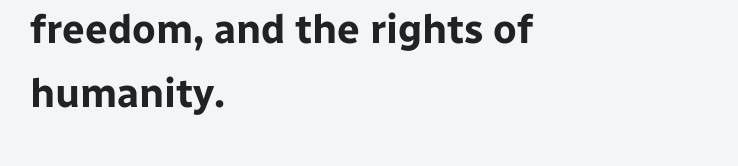freedom, and the rights of humanity.